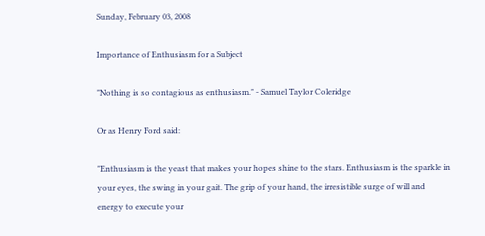Sunday, February 03, 2008

Importance of Enthusiasm for a Subject

"Nothing is so contagious as enthusiasm." - Samuel Taylor Coleridge

Or as Henry Ford said:

"Enthusiasm is the yeast that makes your hopes shine to the stars. Enthusiasm is the sparkle in your eyes, the swing in your gait. The grip of your hand, the irresistible surge of will and energy to execute your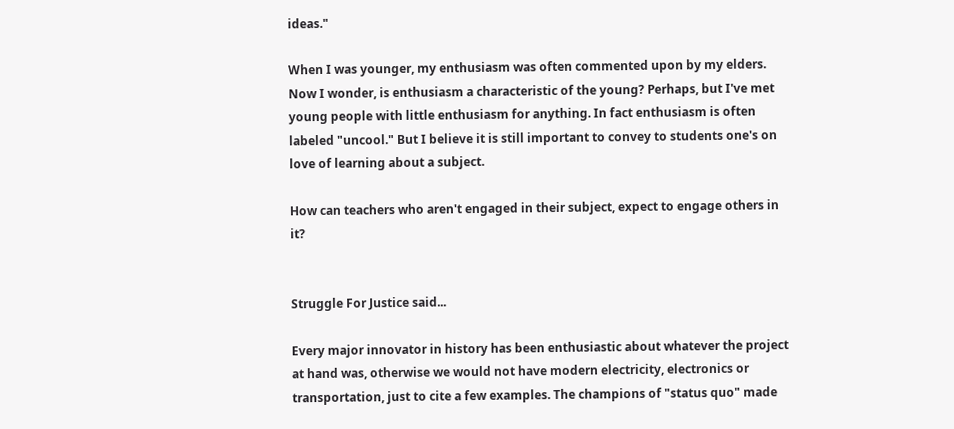ideas."

When I was younger, my enthusiasm was often commented upon by my elders. Now I wonder, is enthusiasm a characteristic of the young? Perhaps, but I've met young people with little enthusiasm for anything. In fact enthusiasm is often labeled "uncool." But I believe it is still important to convey to students one's on love of learning about a subject.

How can teachers who aren't engaged in their subject, expect to engage others in it?


Struggle For Justice said...

Every major innovator in history has been enthusiastic about whatever the project at hand was, otherwise we would not have modern electricity, electronics or transportation, just to cite a few examples. The champions of "status quo" made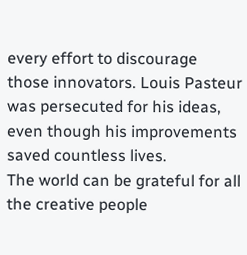every effort to discourage those innovators. Louis Pasteur was persecuted for his ideas, even though his improvements saved countless lives.
The world can be grateful for all the creative people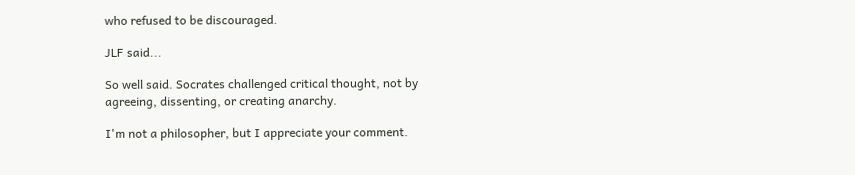who refused to be discouraged.

JLF said...

So well said. Socrates challenged critical thought, not by agreeing, dissenting, or creating anarchy.

I'm not a philosopher, but I appreciate your comment.